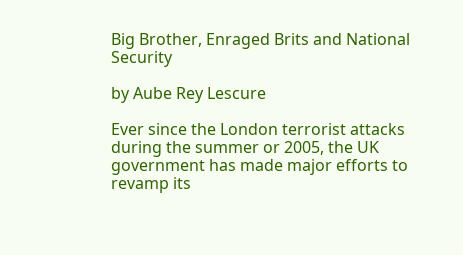Big Brother, Enraged Brits and National Security

by Aube Rey Lescure

Ever since the London terrorist attacks during the summer or 2005, the UK government has made major efforts to revamp its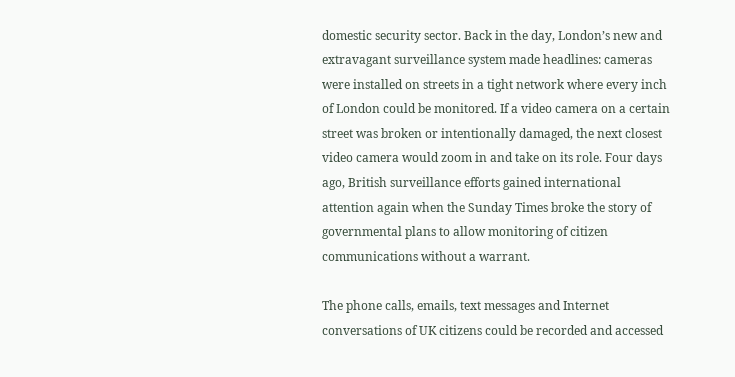domestic security sector. Back in the day, London’s new and extravagant surveillance system made headlines: cameras were installed on streets in a tight network where every inch of London could be monitored. If a video camera on a certain street was broken or intentionally damaged, the next closest video camera would zoom in and take on its role. Four days ago, British surveillance efforts gained international attention again when the Sunday Times broke the story of governmental plans to allow monitoring of citizen communications without a warrant.

The phone calls, emails, text messages and Internet conversations of UK citizens could be recorded and accessed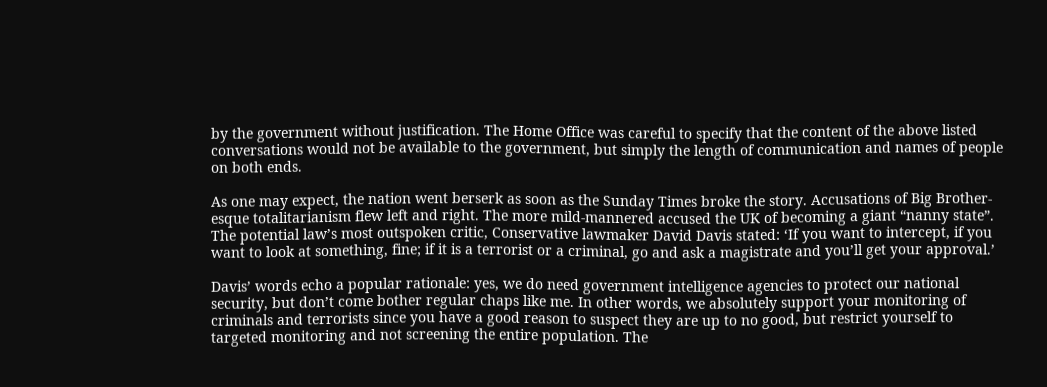by the government without justification. The Home Office was careful to specify that the content of the above listed conversations would not be available to the government, but simply the length of communication and names of people on both ends.

As one may expect, the nation went berserk as soon as the Sunday Times broke the story. Accusations of Big Brother-esque totalitarianism flew left and right. The more mild-mannered accused the UK of becoming a giant “nanny state”.  The potential law’s most outspoken critic, Conservative lawmaker David Davis stated: ‘If you want to intercept, if you want to look at something, fine; if it is a terrorist or a criminal, go and ask a magistrate and you’ll get your approval.’

Davis’ words echo a popular rationale: yes, we do need government intelligence agencies to protect our national security, but don’t come bother regular chaps like me. In other words, we absolutely support your monitoring of criminals and terrorists since you have a good reason to suspect they are up to no good, but restrict yourself to targeted monitoring and not screening the entire population. The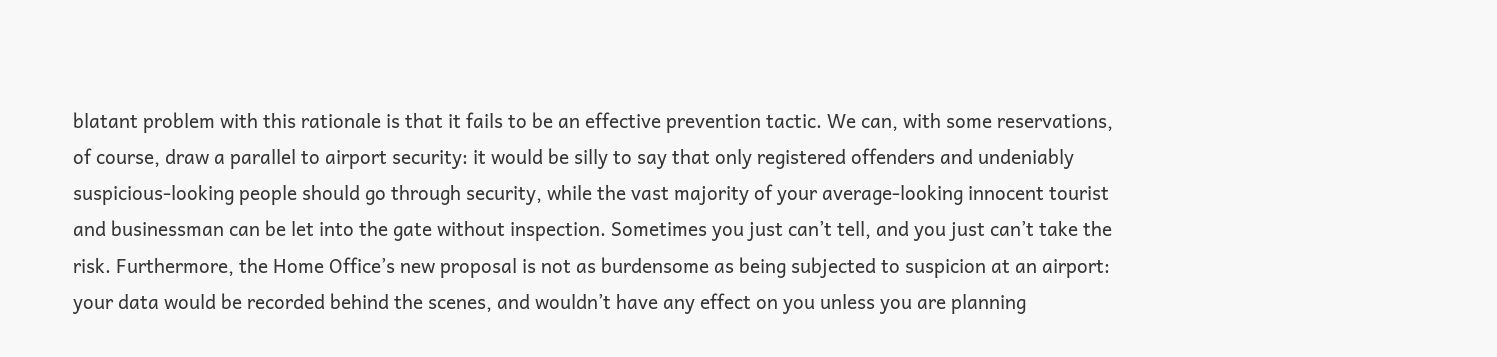blatant problem with this rationale is that it fails to be an effective prevention tactic. We can, with some reservations, of course, draw a parallel to airport security: it would be silly to say that only registered offenders and undeniably suspicious-looking people should go through security, while the vast majority of your average-looking innocent tourist and businessman can be let into the gate without inspection. Sometimes you just can’t tell, and you just can’t take the risk. Furthermore, the Home Office’s new proposal is not as burdensome as being subjected to suspicion at an airport: your data would be recorded behind the scenes, and wouldn’t have any effect on you unless you are planning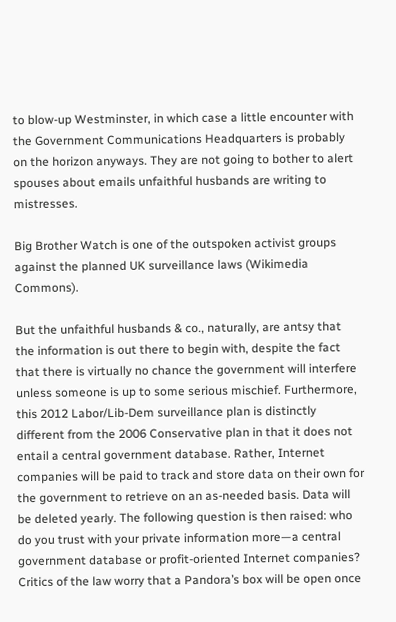to blow-up Westminster, in which case a little encounter with the Government Communications Headquarters is probably on the horizon anyways. They are not going to bother to alert spouses about emails unfaithful husbands are writing to mistresses.

Big Brother Watch is one of the outspoken activist groups against the planned UK surveillance laws (Wikimedia Commons).

But the unfaithful husbands & co., naturally, are antsy that the information is out there to begin with, despite the fact that there is virtually no chance the government will interfere unless someone is up to some serious mischief. Furthermore, this 2012 Labor/Lib-Dem surveillance plan is distinctly different from the 2006 Conservative plan in that it does not entail a central government database. Rather, Internet companies will be paid to track and store data on their own for the government to retrieve on an as-needed basis. Data will be deleted yearly. The following question is then raised: who do you trust with your private information more—a central government database or profit-oriented Internet companies? Critics of the law worry that a Pandora’s box will be open once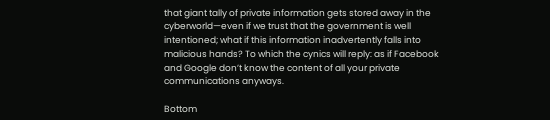that giant tally of private information gets stored away in the cyberworld—even if we trust that the government is well intentioned; what if this information inadvertently falls into malicious hands? To which the cynics will reply: as if Facebook and Google don’t know the content of all your private communications anyways.

Bottom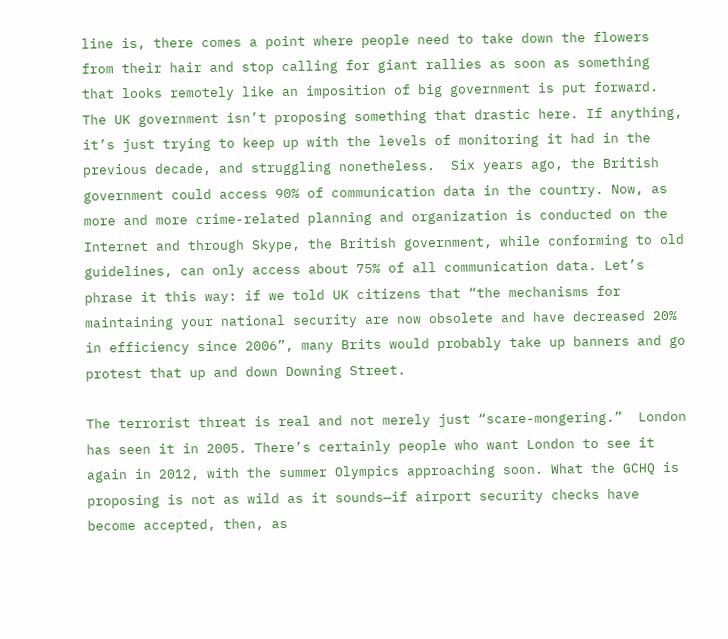line is, there comes a point where people need to take down the flowers from their hair and stop calling for giant rallies as soon as something that looks remotely like an imposition of big government is put forward. The UK government isn’t proposing something that drastic here. If anything, it’s just trying to keep up with the levels of monitoring it had in the previous decade, and struggling nonetheless.  Six years ago, the British government could access 90% of communication data in the country. Now, as more and more crime-related planning and organization is conducted on the Internet and through Skype, the British government, while conforming to old guidelines, can only access about 75% of all communication data. Let’s phrase it this way: if we told UK citizens that “the mechanisms for maintaining your national security are now obsolete and have decreased 20% in efficiency since 2006”, many Brits would probably take up banners and go protest that up and down Downing Street.

The terrorist threat is real and not merely just “scare-mongering.”  London has seen it in 2005. There’s certainly people who want London to see it again in 2012, with the summer Olympics approaching soon. What the GCHQ is proposing is not as wild as it sounds—if airport security checks have become accepted, then, as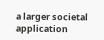a larger societal application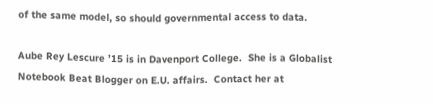of the same model, so should governmental access to data.

Aube Rey Lescure ’15 is in Davenport College.  She is a Globalist Notebook Beat Blogger on E.U. affairs.  Contact her at